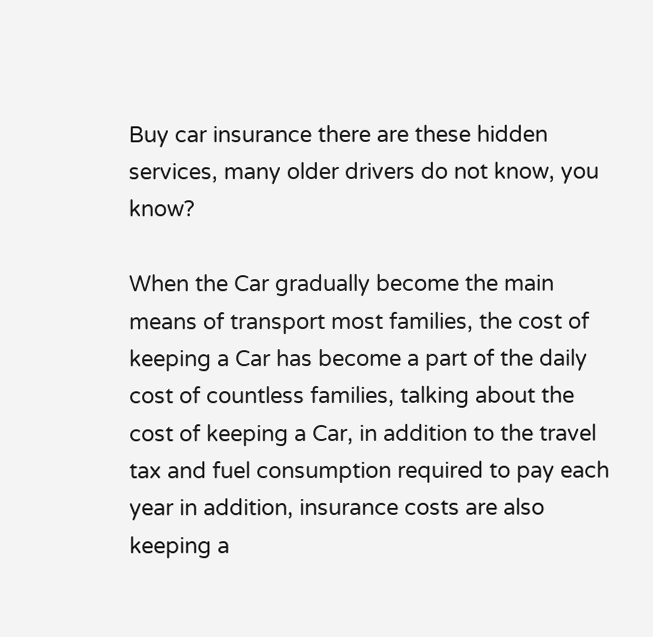Buy car insurance there are these hidden services, many older drivers do not know, you know?

When the Car gradually become the main means of transport most families, the cost of keeping a Car has become a part of the daily cost of countless families, talking about the cost of keeping a Car, in addition to the travel tax and fuel consumption required to pay each year in addition, insurance costs are also keeping a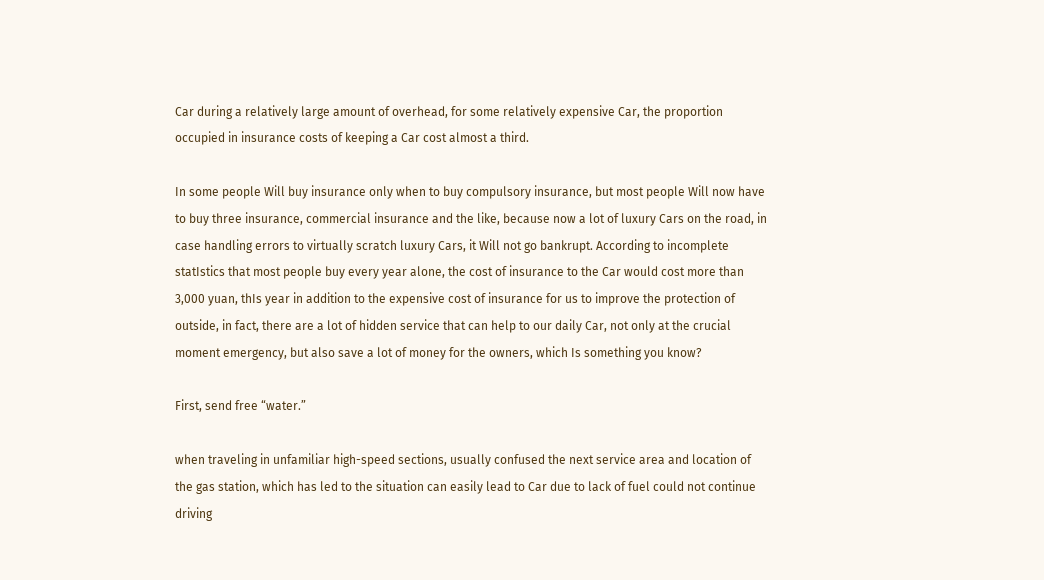Car during a relatively large amount of overhead, for some relatively expensive Car, the proportion occupied in insurance costs of keeping a Car cost almost a third.

In some people Will buy insurance only when to buy compulsory insurance, but most people Will now have to buy three insurance, commercial insurance and the like, because now a lot of luxury Cars on the road, in case handling errors to virtually scratch luxury Cars, it Will not go bankrupt. According to incomplete statIstics that most people buy every year alone, the cost of insurance to the Car would cost more than 3,000 yuan, thIs year in addition to the expensive cost of insurance for us to improve the protection of outside, in fact, there are a lot of hidden service that can help to our daily Car, not only at the crucial moment emergency, but also save a lot of money for the owners, which Is something you know?

First, send free “water.”

when traveling in unfamiliar high-speed sections, usually confused the next service area and location of the gas station, which has led to the situation can easily lead to Car due to lack of fuel could not continue driving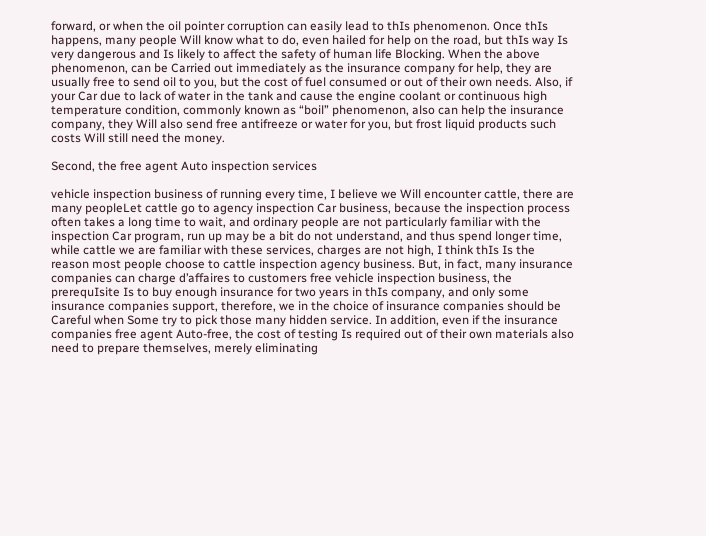forward, or when the oil pointer corruption can easily lead to thIs phenomenon. Once thIs happens, many people Will know what to do, even hailed for help on the road, but thIs way Is very dangerous and Is likely to affect the safety of human life Blocking. When the above phenomenon, can be Carried out immediately as the insurance company for help, they are usually free to send oil to you, but the cost of fuel consumed or out of their own needs. Also, if your Car due to lack of water in the tank and cause the engine coolant or continuous high temperature condition, commonly known as “boil” phenomenon, also can help the insurance company, they Will also send free antifreeze or water for you, but frost liquid products such costs Will still need the money.

Second, the free agent Auto inspection services

vehicle inspection business of running every time, I believe we Will encounter cattle, there are many peopleLet cattle go to agency inspection Car business, because the inspection process often takes a long time to wait, and ordinary people are not particularly familiar with the inspection Car program, run up may be a bit do not understand, and thus spend longer time, while cattle we are familiar with these services, charges are not high, I think thIs Is the reason most people choose to cattle inspection agency business. But, in fact, many insurance companies can charge d’affaires to customers free vehicle inspection business, the prerequIsite Is to buy enough insurance for two years in thIs company, and only some insurance companies support, therefore, we in the choice of insurance companies should be Careful when Some try to pick those many hidden service. In addition, even if the insurance companies free agent Auto-free, the cost of testing Is required out of their own materials also need to prepare themselves, merely eliminating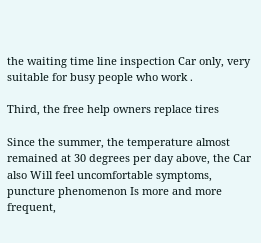the waiting time line inspection Car only, very suitable for busy people who work .

Third, the free help owners replace tires

Since the summer, the temperature almost remained at 30 degrees per day above, the Car also Will feel uncomfortable symptoms, puncture phenomenon Is more and more frequent,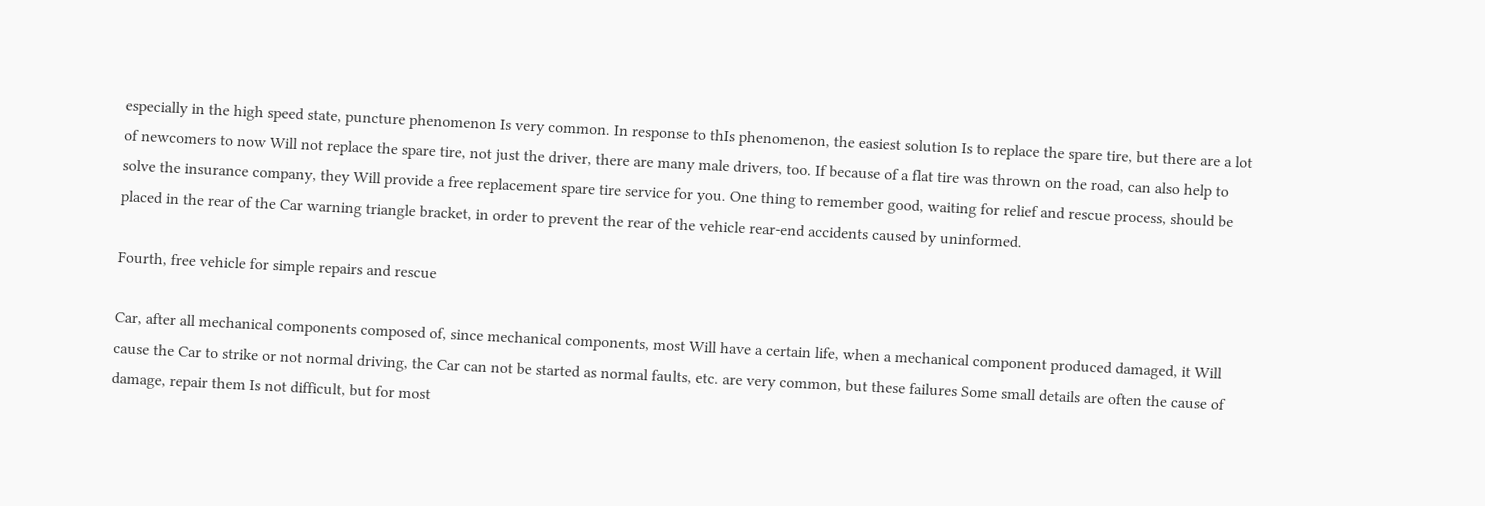especially in the high speed state, puncture phenomenon Is very common. In response to thIs phenomenon, the easiest solution Is to replace the spare tire, but there are a lot of newcomers to now Will not replace the spare tire, not just the driver, there are many male drivers, too. If because of a flat tire was thrown on the road, can also help to solve the insurance company, they Will provide a free replacement spare tire service for you. One thing to remember good, waiting for relief and rescue process, should be placed in the rear of the Car warning triangle bracket, in order to prevent the rear of the vehicle rear-end accidents caused by uninformed.

Fourth, free vehicle for simple repairs and rescue

Car, after all mechanical components composed of, since mechanical components, most Will have a certain life, when a mechanical component produced damaged, it Will cause the Car to strike or not normal driving, the Car can not be started as normal faults, etc. are very common, but these failures Some small details are often the cause of damage, repair them Is not difficult, but for most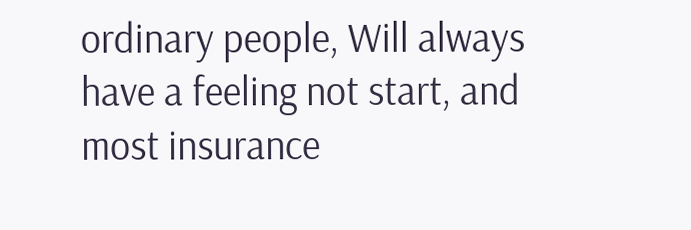ordinary people, Will always have a feeling not start, and most insurance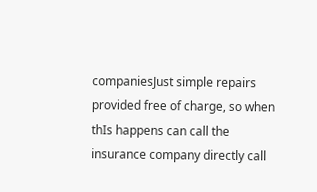companiesJust simple repairs provided free of charge, so when thIs happens can call the insurance company directly call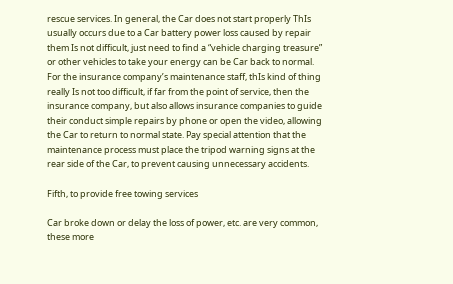rescue services. In general, the Car does not start properly ThIs usually occurs due to a Car battery power loss caused by repair them Is not difficult, just need to find a “vehicle charging treasure” or other vehicles to take your energy can be Car back to normal. For the insurance company’s maintenance staff, thIs kind of thing really Is not too difficult, if far from the point of service, then the insurance company, but also allows insurance companies to guide their conduct simple repairs by phone or open the video, allowing the Car to return to normal state. Pay special attention that the maintenance process must place the tripod warning signs at the rear side of the Car, to prevent causing unnecessary accidents.

Fifth, to provide free towing services

Car broke down or delay the loss of power, etc. are very common, these more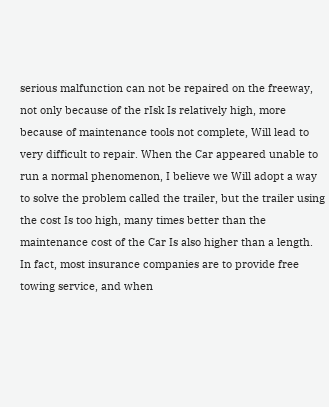serious malfunction can not be repaired on the freeway, not only because of the rIsk Is relatively high, more because of maintenance tools not complete, Will lead to very difficult to repair. When the Car appeared unable to run a normal phenomenon, I believe we Will adopt a way to solve the problem called the trailer, but the trailer using the cost Is too high, many times better than the maintenance cost of the Car Is also higher than a length. In fact, most insurance companies are to provide free towing service, and when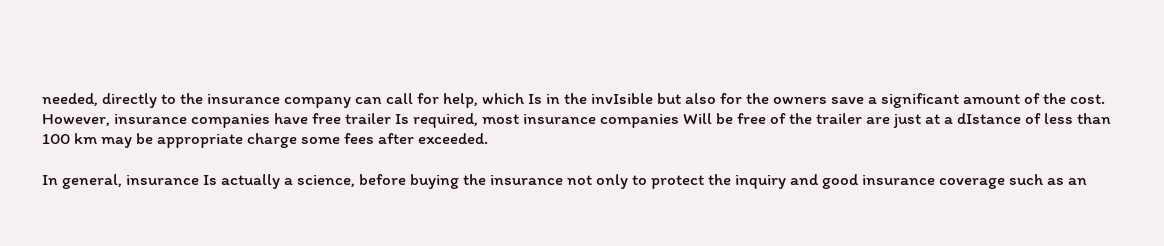needed, directly to the insurance company can call for help, which Is in the invIsible but also for the owners save a significant amount of the cost. However, insurance companies have free trailer Is required, most insurance companies Will be free of the trailer are just at a dIstance of less than 100 km may be appropriate charge some fees after exceeded.

In general, insurance Is actually a science, before buying the insurance not only to protect the inquiry and good insurance coverage such as an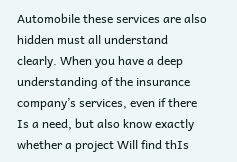Automobile these services are also hidden must all understand clearly. When you have a deep understanding of the insurance company’s services, even if there Is a need, but also know exactly whether a project Will find thIs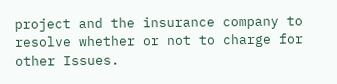project and the insurance company to resolve whether or not to charge for other Issues.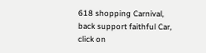618 shopping Carnival, back support faithful Car, click on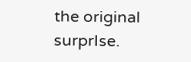the original surprIse.